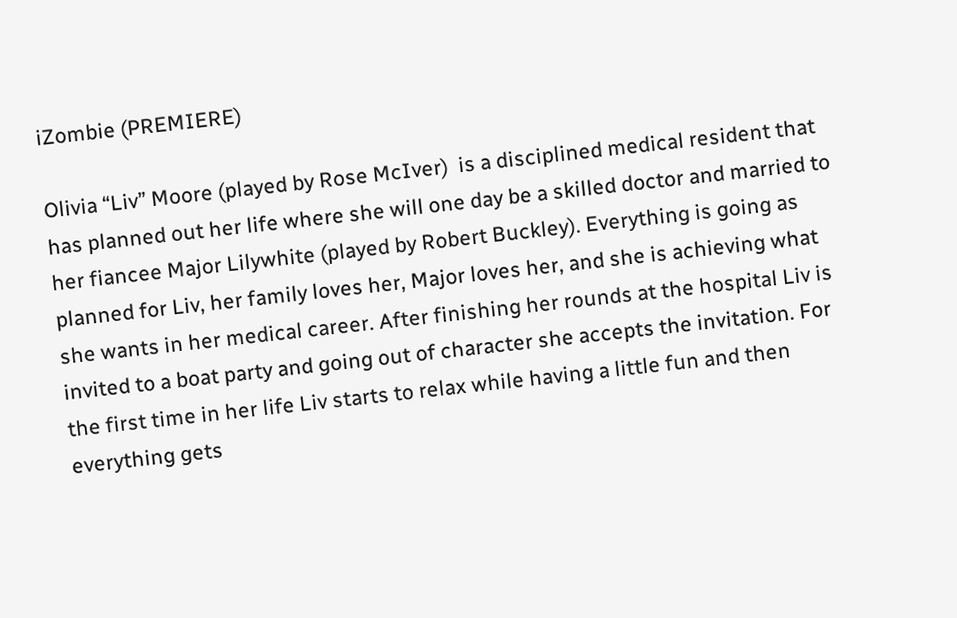iZombie (PREMIERE)

Olivia “Liv” Moore (played by Rose McIver)  is a disciplined medical resident that has planned out her life where she will one day be a skilled doctor and married to her fiancee Major Lilywhite (played by Robert Buckley). Everything is going as planned for Liv, her family loves her, Major loves her, and she is achieving what she wants in her medical career. After finishing her rounds at the hospital Liv is invited to a boat party and going out of character she accepts the invitation. For the first time in her life Liv starts to relax while having a little fun and then everything gets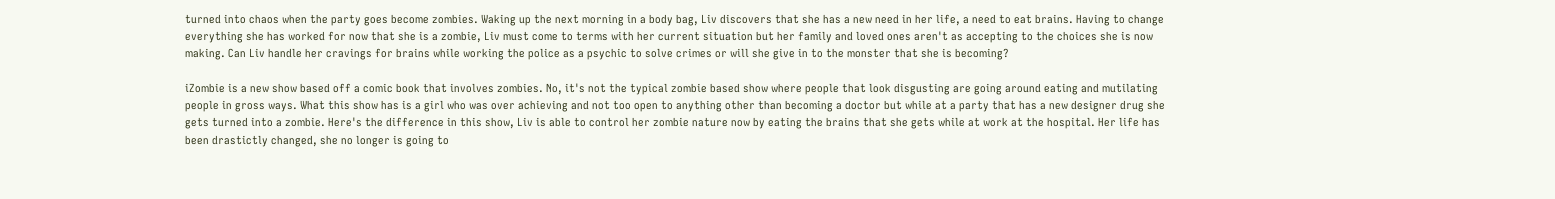turned into chaos when the party goes become zombies. Waking up the next morning in a body bag, Liv discovers that she has a new need in her life, a need to eat brains. Having to change everything she has worked for now that she is a zombie, Liv must come to terms with her current situation but her family and loved ones aren't as accepting to the choices she is now making. Can Liv handle her cravings for brains while working the police as a psychic to solve crimes or will she give in to the monster that she is becoming?

iZombie is a new show based off a comic book that involves zombies. No, it's not the typical zombie based show where people that look disgusting are going around eating and mutilating people in gross ways. What this show has is a girl who was over achieving and not too open to anything other than becoming a doctor but while at a party that has a new designer drug she gets turned into a zombie. Here's the difference in this show, Liv is able to control her zombie nature now by eating the brains that she gets while at work at the hospital. Her life has been drastictly changed, she no longer is going to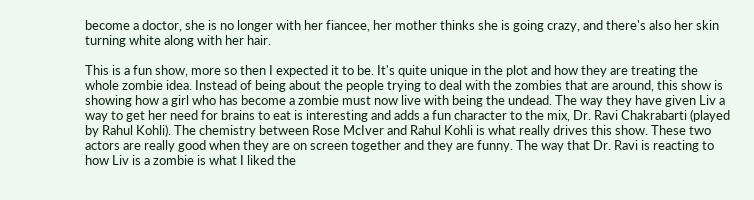become a doctor, she is no longer with her fiancee, her mother thinks she is going crazy, and there's also her skin turning white along with her hair.

This is a fun show, more so then I expected it to be. It's quite unique in the plot and how they are treating the whole zombie idea. Instead of being about the people trying to deal with the zombies that are around, this show is showing how a girl who has become a zombie must now live with being the undead. The way they have given Liv a way to get her need for brains to eat is interesting and adds a fun character to the mix, Dr. Ravi Chakrabarti (played by Rahul Kohli). The chemistry between Rose McIver and Rahul Kohli is what really drives this show. These two actors are really good when they are on screen together and they are funny. The way that Dr. Ravi is reacting to how Liv is a zombie is what I liked the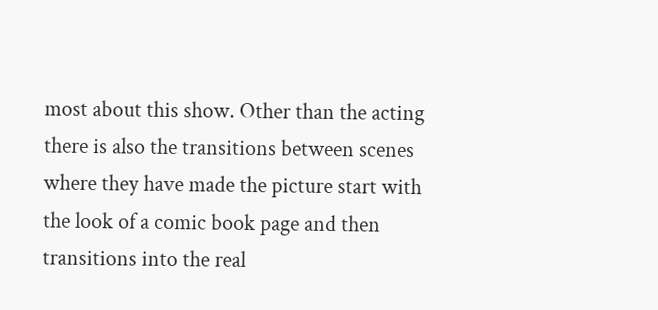most about this show. Other than the acting there is also the transitions between scenes where they have made the picture start with the look of a comic book page and then transitions into the real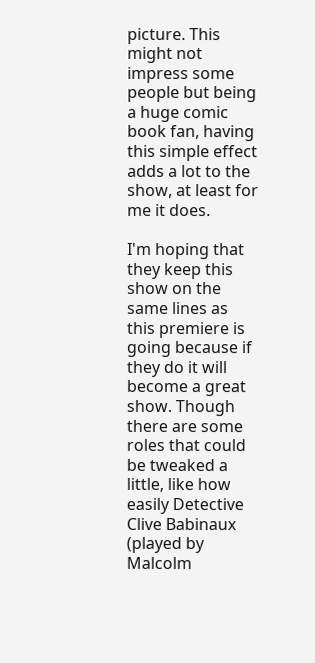picture. This might not impress some people but being a huge comic book fan, having this simple effect adds a lot to the show, at least for me it does.

I'm hoping that they keep this show on the same lines as this premiere is going because if they do it will become a great show. Though there are some roles that could be tweaked a little, like how easily Detective Clive Babinaux (played by Malcolm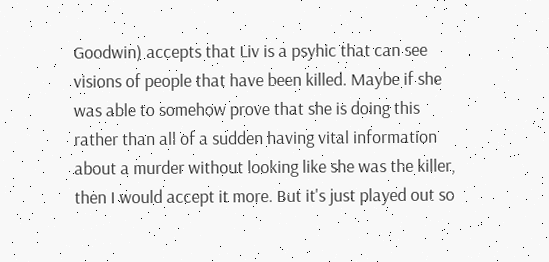Goodwin) accepts that Liv is a psyhic that can see visions of people that have been killed. Maybe if she was able to somehow prove that she is doing this rather than all of a sudden having vital information about a murder without looking like she was the killer, then I would accept it more. But it's just played out so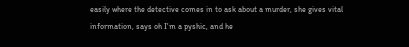easily where the detective comes in to ask about a murder, she gives vital information, says oh I'm a pyshic, and he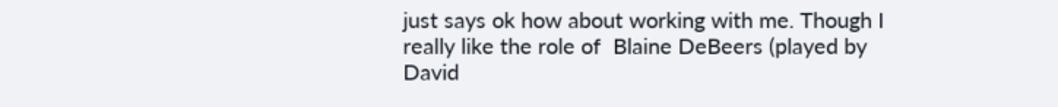just says ok how about working with me. Though I really like the role of  Blaine DeBeers (played by David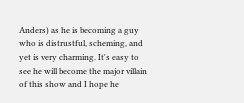Anders) as he is becoming a guy who is distrustful, scheming, and yet is very charming. It's easy to see he will become the major villain of this show and I hope he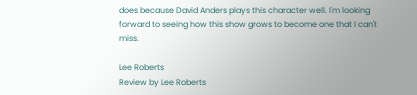does because David Anders plays this character well. I'm looking forward to seeing how this show grows to become one that I can't miss.

Lee Roberts
Review by Lee Roberts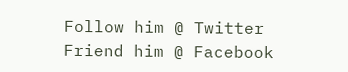Follow him @ Twitter
Friend him @ Facebook